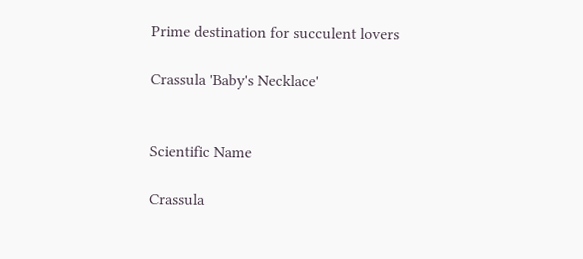Prime destination for succulent lovers

Crassula 'Baby's Necklace'


Scientific Name

Crassula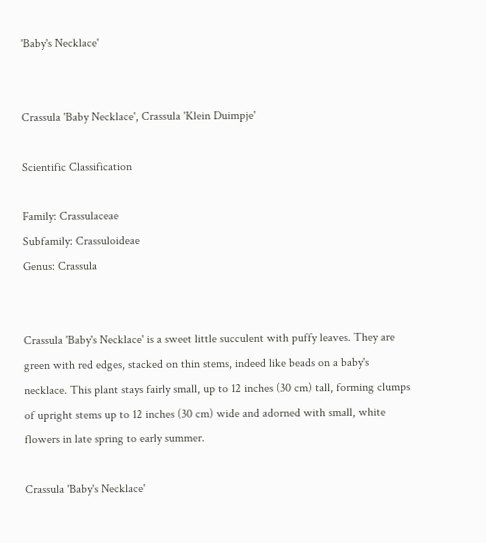'Baby's Necklace'


Crassula 'Baby Necklace', Crassula 'Klein Duimpje'

Scientific Classification

Family: Crassulaceae
Subfamily: Crassuloideae
Genus: Crassula


Crassula 'Baby's Necklace' is a sweet little succulent with puffy leaves. They are green with red edges, stacked on thin stems, indeed like beads on a baby's necklace. This plant stays fairly small, up to 12 inches (30 cm) tall, forming clumps of upright stems up to 12 inches (30 cm) wide and adorned with small, white flowers in late spring to early summer.

Crassula 'Baby's Necklace'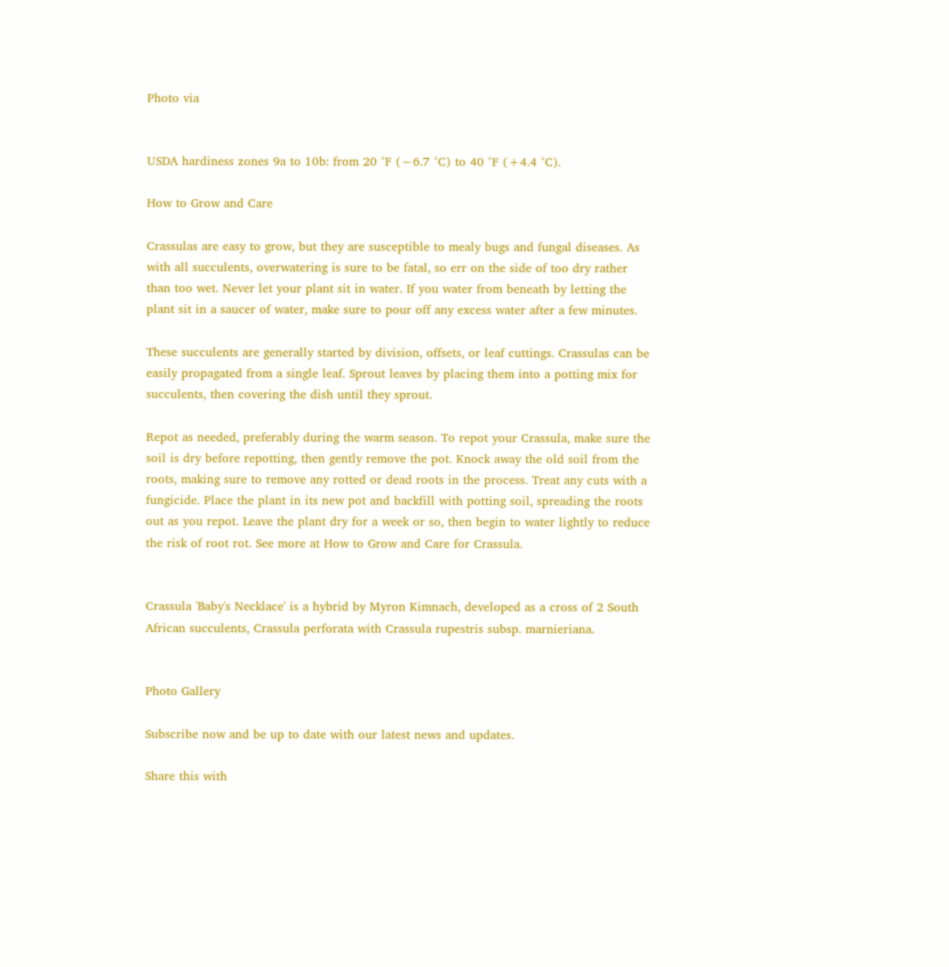Photo via


USDA hardiness zones 9a to 10b: from 20 °F (−6.7 °C) to 40 °F (+4.4 °C).

How to Grow and Care

Crassulas are easy to grow, but they are susceptible to mealy bugs and fungal diseases. As with all succulents, overwatering is sure to be fatal, so err on the side of too dry rather than too wet. Never let your plant sit in water. If you water from beneath by letting the plant sit in a saucer of water, make sure to pour off any excess water after a few minutes.

These succulents are generally started by division, offsets, or leaf cuttings. Crassulas can be easily propagated from a single leaf. Sprout leaves by placing them into a potting mix for succulents, then covering the dish until they sprout.

Repot as needed, preferably during the warm season. To repot your Crassula, make sure the soil is dry before repotting, then gently remove the pot. Knock away the old soil from the roots, making sure to remove any rotted or dead roots in the process. Treat any cuts with a fungicide. Place the plant in its new pot and backfill with potting soil, spreading the roots out as you repot. Leave the plant dry for a week or so, then begin to water lightly to reduce the risk of root rot. See more at How to Grow and Care for Crassula.


Crassula 'Baby's Necklace' is a hybrid by Myron Kimnach, developed as a cross of 2 South African succulents, Crassula perforata with Crassula rupestris subsp. marnieriana.


Photo Gallery

Subscribe now and be up to date with our latest news and updates.

Share this with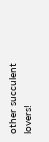other succulent lovers!